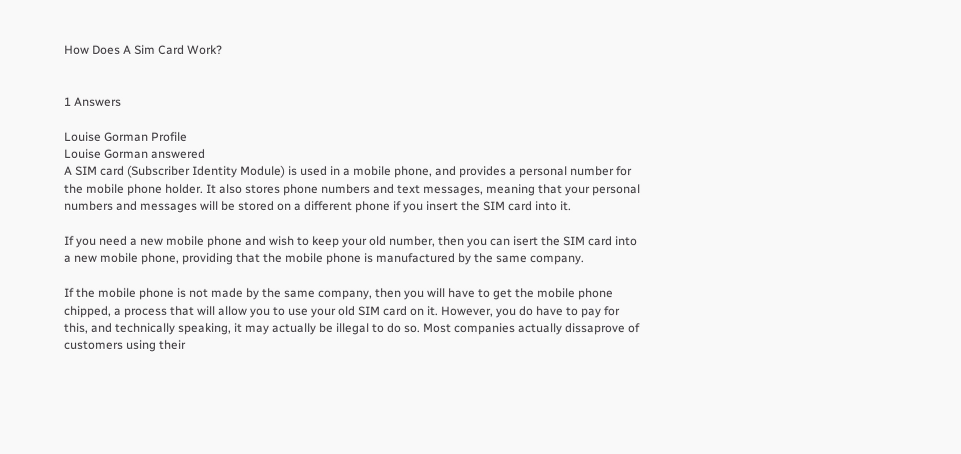How Does A Sim Card Work?


1 Answers

Louise Gorman Profile
Louise Gorman answered
A SIM card (Subscriber Identity Module) is used in a mobile phone, and provides a personal number for the mobile phone holder. It also stores phone numbers and text messages, meaning that your personal numbers and messages will be stored on a different phone if you insert the SIM card into it.

If you need a new mobile phone and wish to keep your old number, then you can isert the SIM card into a new mobile phone, providing that the mobile phone is manufactured by the same company.

If the mobile phone is not made by the same company, then you will have to get the mobile phone chipped, a process that will allow you to use your old SIM card on it. However, you do have to pay for this, and technically speaking, it may actually be illegal to do so. Most companies actually dissaprove of customers using their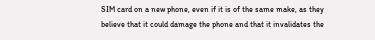SIM card on a new phone, even if it is of the same make, as they believe that it could damage the phone and that it invalidates the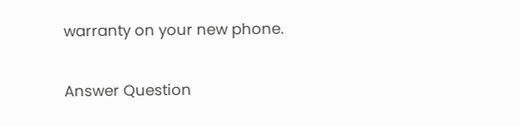warranty on your new phone.

Answer Question